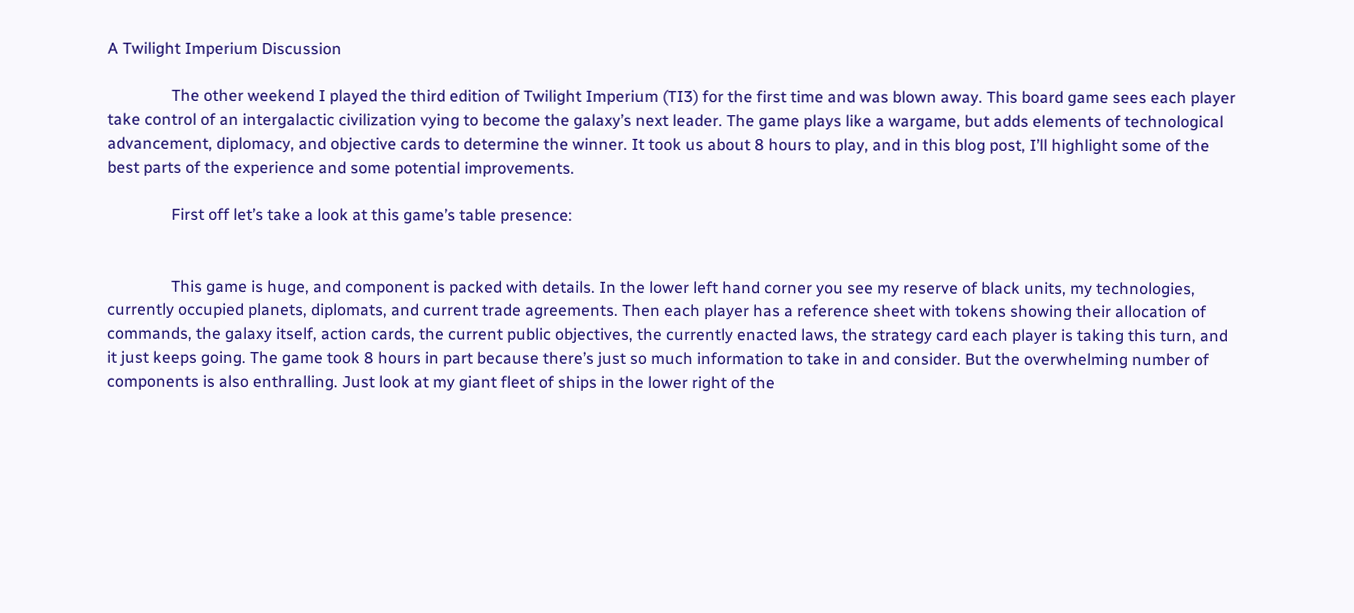A Twilight Imperium Discussion

                The other weekend I played the third edition of Twilight Imperium (TI3) for the first time and was blown away. This board game sees each player take control of an intergalactic civilization vying to become the galaxy’s next leader. The game plays like a wargame, but adds elements of technological advancement, diplomacy, and objective cards to determine the winner. It took us about 8 hours to play, and in this blog post, I’ll highlight some of the best parts of the experience and some potential improvements.

                First off let’s take a look at this game’s table presence:


                This game is huge, and component is packed with details. In the lower left hand corner you see my reserve of black units, my technologies, currently occupied planets, diplomats, and current trade agreements. Then each player has a reference sheet with tokens showing their allocation of commands, the galaxy itself, action cards, the current public objectives, the currently enacted laws, the strategy card each player is taking this turn, and it just keeps going. The game took 8 hours in part because there’s just so much information to take in and consider. But the overwhelming number of components is also enthralling. Just look at my giant fleet of ships in the lower right of the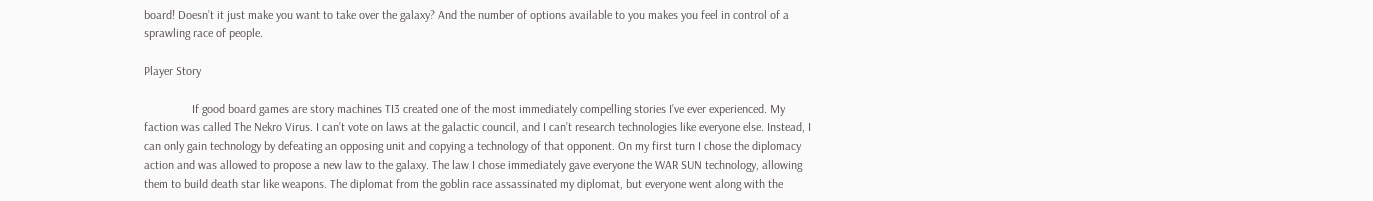board! Doesn’t it just make you want to take over the galaxy? And the number of options available to you makes you feel in control of a sprawling race of people.

Player Story

                If good board games are story machines TI3 created one of the most immediately compelling stories I’ve ever experienced. My faction was called The Nekro Virus. I can’t vote on laws at the galactic council, and I can’t research technologies like everyone else. Instead, I can only gain technology by defeating an opposing unit and copying a technology of that opponent. On my first turn I chose the diplomacy action and was allowed to propose a new law to the galaxy. The law I chose immediately gave everyone the WAR SUN technology, allowing them to build death star like weapons. The diplomat from the goblin race assassinated my diplomat, but everyone went along with the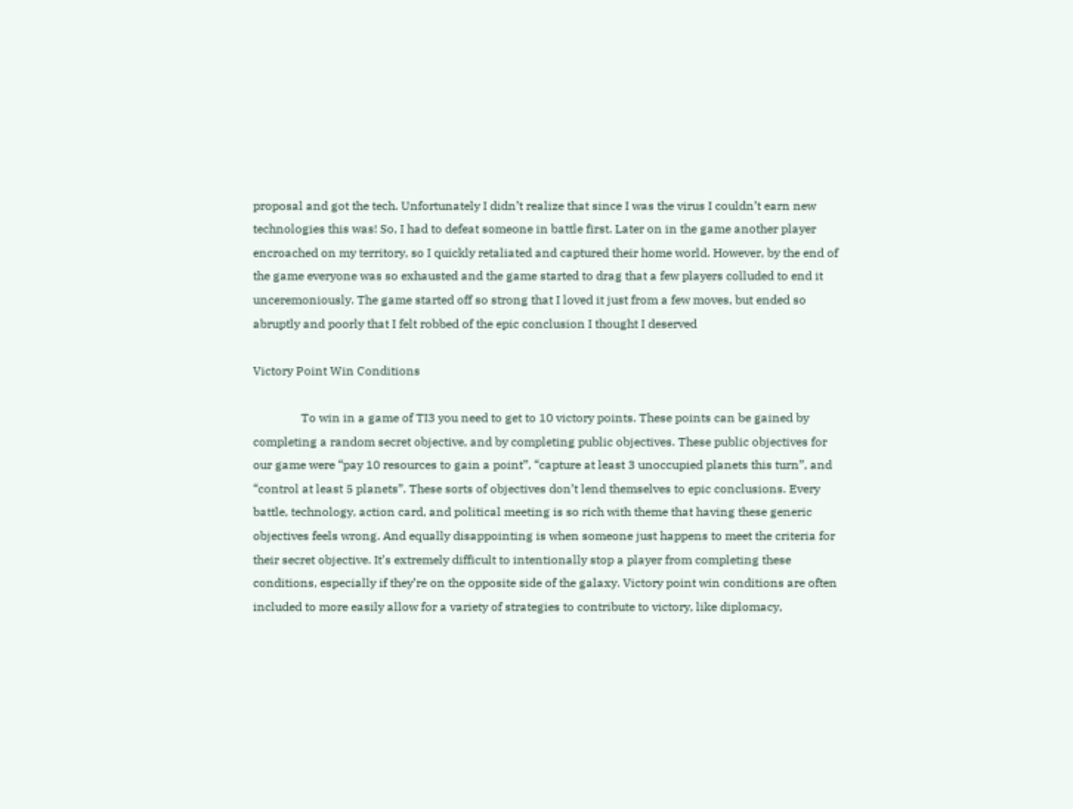proposal and got the tech. Unfortunately I didn’t realize that since I was the virus I couldn’t earn new technologies this was! So, I had to defeat someone in battle first. Later on in the game another player encroached on my territory, so I quickly retaliated and captured their home world. However, by the end of the game everyone was so exhausted and the game started to drag that a few players colluded to end it unceremoniously. The game started off so strong that I loved it just from a few moves, but ended so abruptly and poorly that I felt robbed of the epic conclusion I thought I deserved

Victory Point Win Conditions

                To win in a game of TI3 you need to get to 10 victory points. These points can be gained by completing a random secret objective, and by completing public objectives. These public objectives for our game were “pay 10 resources to gain a point”, “capture at least 3 unoccupied planets this turn”, and “control at least 5 planets”. These sorts of objectives don’t lend themselves to epic conclusions. Every battle, technology, action card, and political meeting is so rich with theme that having these generic objectives feels wrong. And equally disappointing is when someone just happens to meet the criteria for their secret objective. It’s extremely difficult to intentionally stop a player from completing these conditions, especially if they’re on the opposite side of the galaxy. Victory point win conditions are often included to more easily allow for a variety of strategies to contribute to victory, like diplomacy,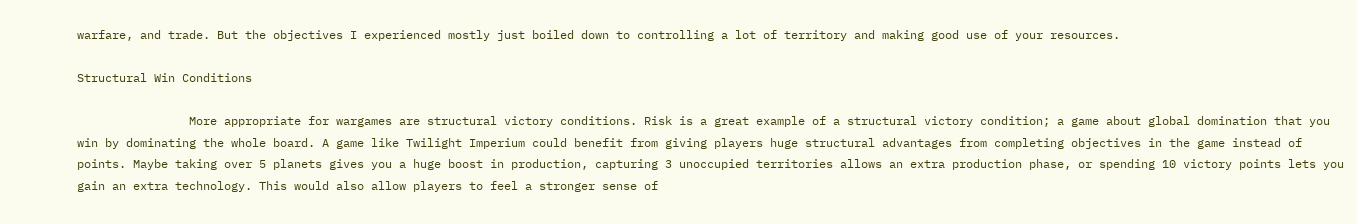warfare, and trade. But the objectives I experienced mostly just boiled down to controlling a lot of territory and making good use of your resources.

Structural Win Conditions

                More appropriate for wargames are structural victory conditions. Risk is a great example of a structural victory condition; a game about global domination that you win by dominating the whole board. A game like Twilight Imperium could benefit from giving players huge structural advantages from completing objectives in the game instead of points. Maybe taking over 5 planets gives you a huge boost in production, capturing 3 unoccupied territories allows an extra production phase, or spending 10 victory points lets you gain an extra technology. This would also allow players to feel a stronger sense of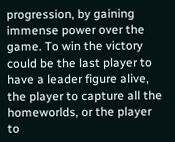progression, by gaining immense power over the game. To win the victory could be the last player to have a leader figure alive, the player to capture all the homeworlds, or the player to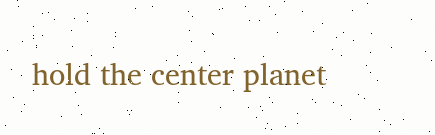hold the center planet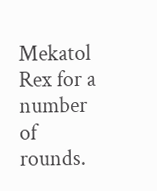Mekatol Rex for a number of rounds.